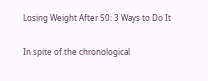Losing Weight After 50: 3 Ways to Do It

In spite of the chronological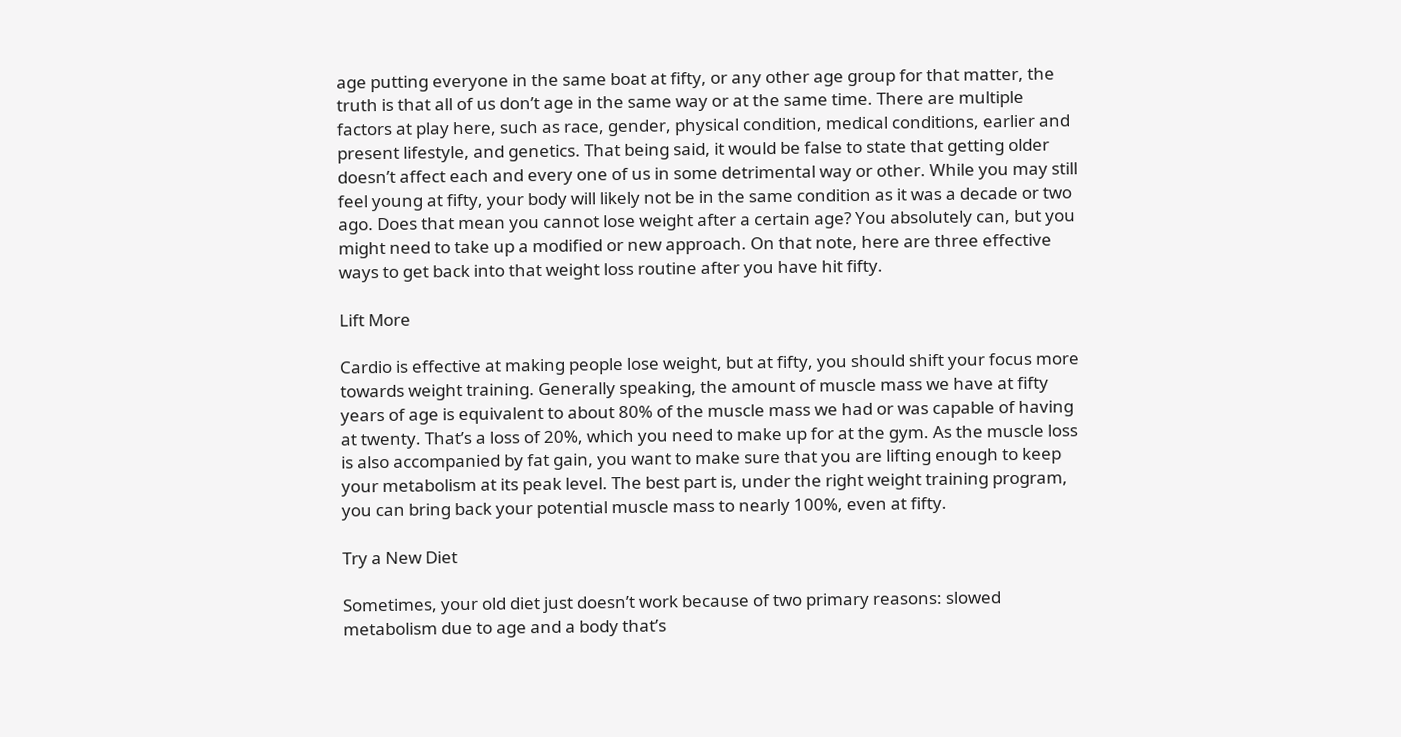age putting everyone in the same boat at fifty, or any other age group for that matter, the truth is that all of us don’t age in the same way or at the same time. There are multiple factors at play here, such as race, gender, physical condition, medical conditions, earlier and present lifestyle, and genetics. That being said, it would be false to state that getting older doesn’t affect each and every one of us in some detrimental way or other. While you may still feel young at fifty, your body will likely not be in the same condition as it was a decade or two ago. Does that mean you cannot lose weight after a certain age? You absolutely can, but you might need to take up a modified or new approach. On that note, here are three effective ways to get back into that weight loss routine after you have hit fifty.

Lift More

Cardio is effective at making people lose weight, but at fifty, you should shift your focus more towards weight training. Generally speaking, the amount of muscle mass we have at fifty years of age is equivalent to about 80% of the muscle mass we had or was capable of having at twenty. That’s a loss of 20%, which you need to make up for at the gym. As the muscle loss is also accompanied by fat gain, you want to make sure that you are lifting enough to keep your metabolism at its peak level. The best part is, under the right weight training program, you can bring back your potential muscle mass to nearly 100%, even at fifty.

Try a New Diet

Sometimes, your old diet just doesn’t work because of two primary reasons: slowed metabolism due to age and a body that’s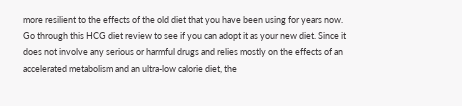more resilient to the effects of the old diet that you have been using for years now. Go through this HCG diet review to see if you can adopt it as your new diet. Since it does not involve any serious or harmful drugs and relies mostly on the effects of an accelerated metabolism and an ultra-low calorie diet, the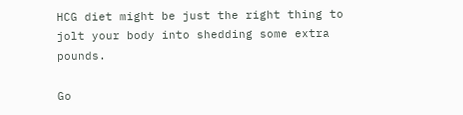HCG diet might be just the right thing to jolt your body into shedding some extra pounds.

Go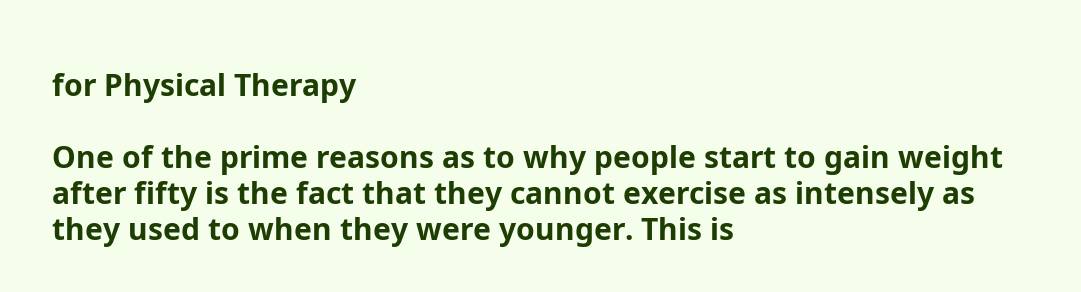for Physical Therapy

One of the prime reasons as to why people start to gain weight after fifty is the fact that they cannot exercise as intensely as they used to when they were younger. This is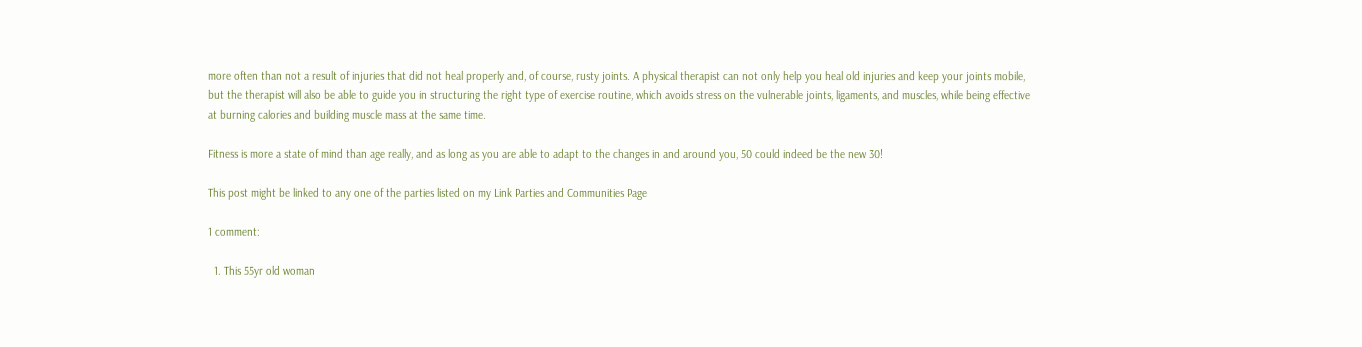more often than not a result of injuries that did not heal properly and, of course, rusty joints. A physical therapist can not only help you heal old injuries and keep your joints mobile, but the therapist will also be able to guide you in structuring the right type of exercise routine, which avoids stress on the vulnerable joints, ligaments, and muscles, while being effective at burning calories and building muscle mass at the same time.

Fitness is more a state of mind than age really, and as long as you are able to adapt to the changes in and around you, 50 could indeed be the new 30!

This post might be linked to any one of the parties listed on my Link Parties and Communities Page

1 comment:

  1. This 55yr old woman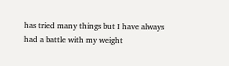has tried many things but I have always had a battle with my weight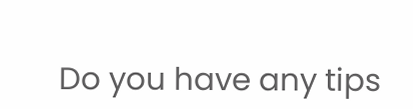Do you have any tips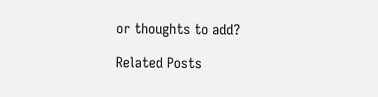or thoughts to add?

Related Posts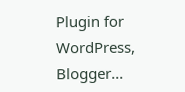Plugin for WordPress, Blogger...